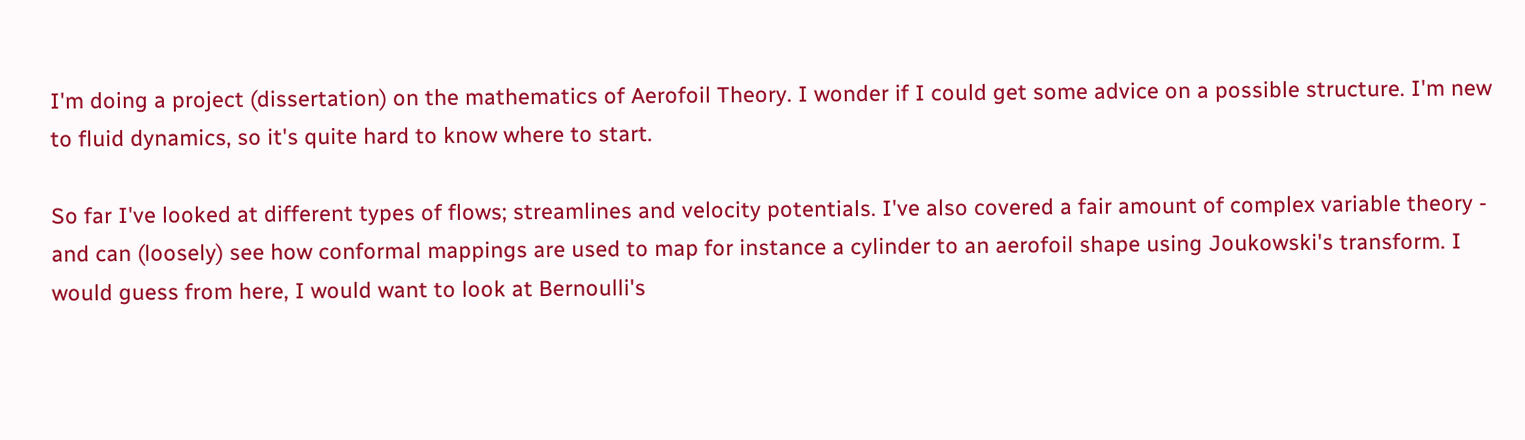I'm doing a project (dissertation) on the mathematics of Aerofoil Theory. I wonder if I could get some advice on a possible structure. I'm new to fluid dynamics, so it's quite hard to know where to start.

So far I've looked at different types of flows; streamlines and velocity potentials. I've also covered a fair amount of complex variable theory - and can (loosely) see how conformal mappings are used to map for instance a cylinder to an aerofoil shape using Joukowski's transform. I would guess from here, I would want to look at Bernoulli's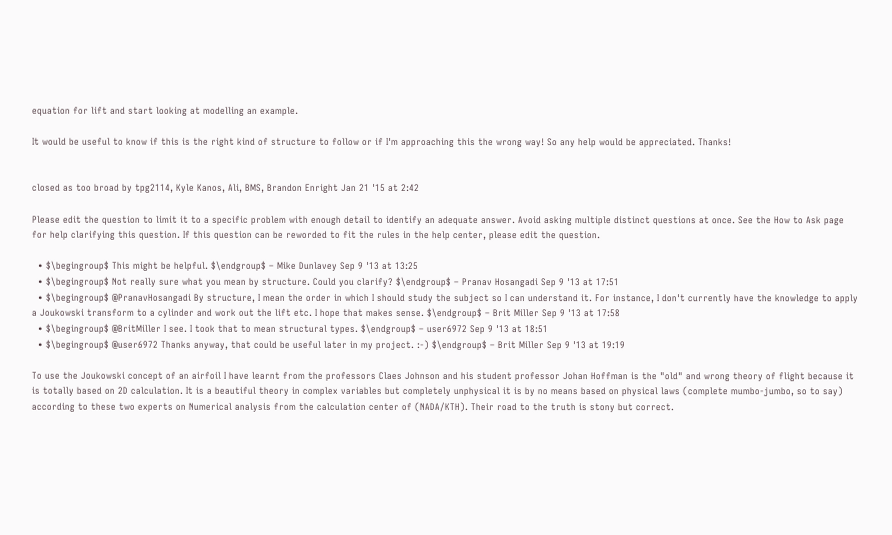equation for lift and start looking at modelling an example.

It would be useful to know if this is the right kind of structure to follow or if I'm approaching this the wrong way! So any help would be appreciated. Thanks!


closed as too broad by tpg2114, Kyle Kanos, Ali, BMS, Brandon Enright Jan 21 '15 at 2:42

Please edit the question to limit it to a specific problem with enough detail to identify an adequate answer. Avoid asking multiple distinct questions at once. See the How to Ask page for help clarifying this question. If this question can be reworded to fit the rules in the help center, please edit the question.

  • $\begingroup$ This might be helpful. $\endgroup$ – Mike Dunlavey Sep 9 '13 at 13:25
  • $\begingroup$ Not really sure what you mean by structure. Could you clarify? $\endgroup$ – Pranav Hosangadi Sep 9 '13 at 17:51
  • $\begingroup$ @PranavHosangadi By structure, I mean the order in which I should study the subject so I can understand it. For instance, I don't currently have the knowledge to apply a Joukowski transform to a cylinder and work out the lift etc. I hope that makes sense. $\endgroup$ – Brit Miller Sep 9 '13 at 17:58
  • $\begingroup$ @BritMiller I see. I took that to mean structural types. $\endgroup$ – user6972 Sep 9 '13 at 18:51
  • $\begingroup$ @user6972 Thanks anyway, that could be useful later in my project. :-) $\endgroup$ – Brit Miller Sep 9 '13 at 19:19

To use the Joukowski concept of an airfoil I have learnt from the professors Claes Johnson and his student professor Johan Hoffman is the "old" and wrong theory of flight because it is totally based on 2D calculation. It is a beautiful theory in complex variables but completely unphysical it is by no means based on physical laws (complete mumbo-jumbo, so to say) according to these two experts on Numerical analysis from the calculation center of (NADA/KTH). Their road to the truth is stony but correct.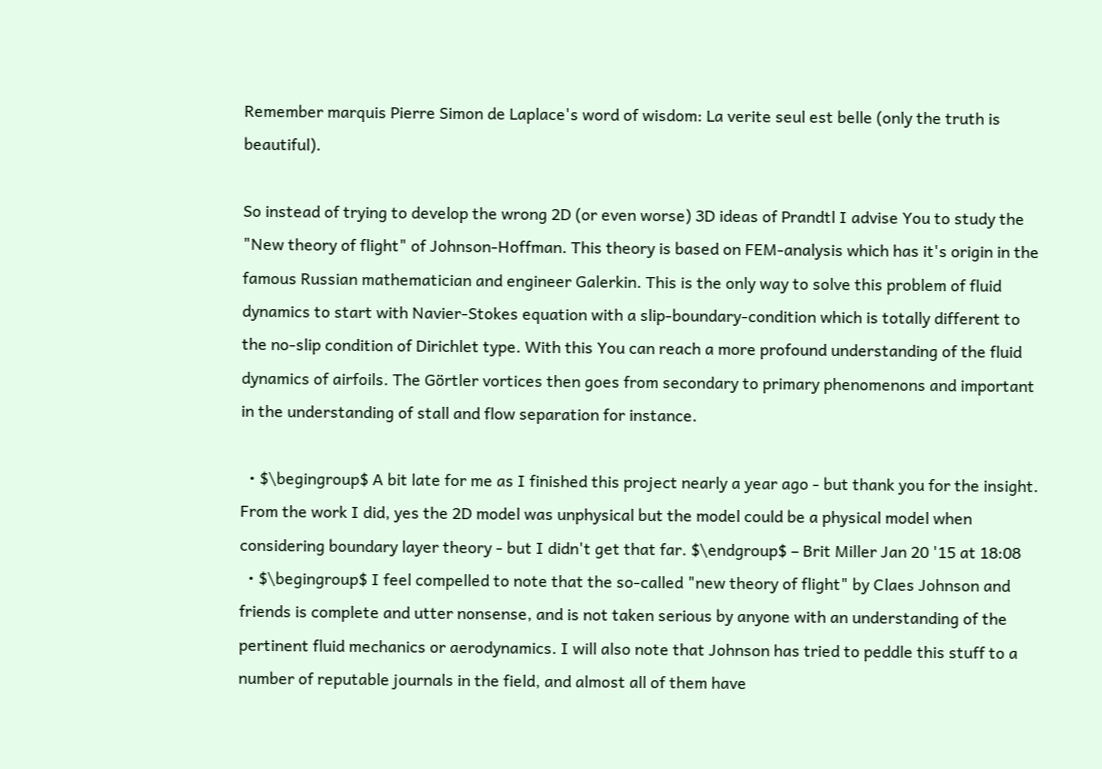Remember marquis Pierre Simon de Laplace's word of wisdom: La verite seul est belle (only the truth is beautiful).

So instead of trying to develop the wrong 2D (or even worse) 3D ideas of Prandtl I advise You to study the "New theory of flight" of Johnson-Hoffman. This theory is based on FEM-analysis which has it's origin in the famous Russian mathematician and engineer Galerkin. This is the only way to solve this problem of fluid dynamics to start with Navier-Stokes equation with a slip-boundary-condition which is totally different to the no-slip condition of Dirichlet type. With this You can reach a more profound understanding of the fluid dynamics of airfoils. The Görtler vortices then goes from secondary to primary phenomenons and important in the understanding of stall and flow separation for instance.

  • $\begingroup$ A bit late for me as I finished this project nearly a year ago - but thank you for the insight. From the work I did, yes the 2D model was unphysical but the model could be a physical model when considering boundary layer theory - but I didn't get that far. $\endgroup$ – Brit Miller Jan 20 '15 at 18:08
  • $\begingroup$ I feel compelled to note that the so-called "new theory of flight" by Claes Johnson and friends is complete and utter nonsense, and is not taken serious by anyone with an understanding of the pertinent fluid mechanics or aerodynamics. I will also note that Johnson has tried to peddle this stuff to a number of reputable journals in the field, and almost all of them have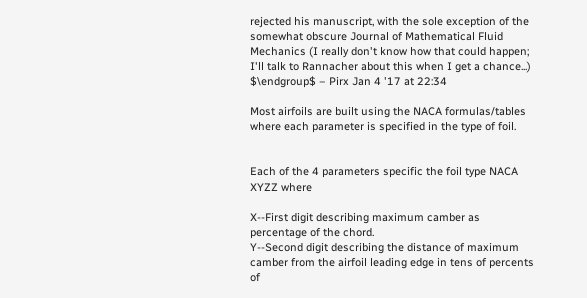rejected his manuscript, with the sole exception of the somewhat obscure Journal of Mathematical Fluid Mechanics (I really don't know how that could happen; I'll talk to Rannacher about this when I get a chance...) $\endgroup$ – Pirx Jan 4 '17 at 22:34

Most airfoils are built using the NACA formulas/tables where each parameter is specified in the type of foil.


Each of the 4 parameters specific the foil type NACA XYZZ where

X--First digit describing maximum camber as percentage of the chord.
Y--Second digit describing the distance of maximum camber from the airfoil leading edge in tens of percents of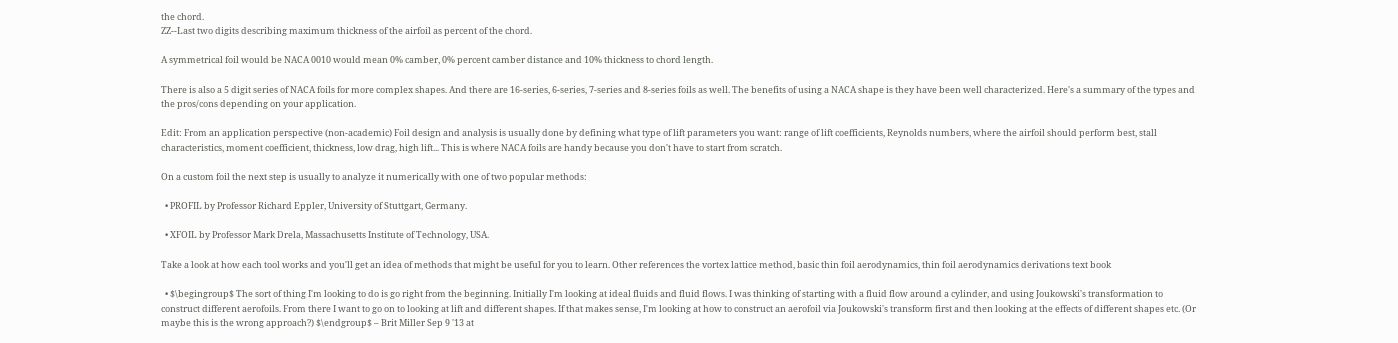the chord.
ZZ--Last two digits describing maximum thickness of the airfoil as percent of the chord.

A symmetrical foil would be NACA 0010 would mean 0% camber, 0% percent camber distance and 10% thickness to chord length.

There is also a 5 digit series of NACA foils for more complex shapes. And there are 16-series, 6-series, 7-series and 8-series foils as well. The benefits of using a NACA shape is they have been well characterized. Here's a summary of the types and the pros/cons depending on your application.

Edit: From an application perspective (non-academic) Foil design and analysis is usually done by defining what type of lift parameters you want: range of lift coefficients, Reynolds numbers, where the airfoil should perform best, stall characteristics, moment coefficient, thickness, low drag, high lift... This is where NACA foils are handy because you don't have to start from scratch.

On a custom foil the next step is usually to analyze it numerically with one of two popular methods:

  • PROFIL by Professor Richard Eppler, University of Stuttgart, Germany.

  • XFOIL by Professor Mark Drela, Massachusetts Institute of Technology, USA.

Take a look at how each tool works and you'll get an idea of methods that might be useful for you to learn. Other references the vortex lattice method, basic thin foil aerodynamics, thin foil aerodynamics derivations text book

  • $\begingroup$ The sort of thing I'm looking to do is go right from the beginning. Initially I'm looking at ideal fluids and fluid flows. I was thinking of starting with a fluid flow around a cylinder, and using Joukowski's transformation to construct different aerofoils. From there I want to go on to looking at lift and different shapes. If that makes sense, I'm looking at how to construct an aerofoil via Joukowski's transform first and then looking at the effects of different shapes etc. (Or maybe this is the wrong approach?) $\endgroup$ – Brit Miller Sep 9 '13 at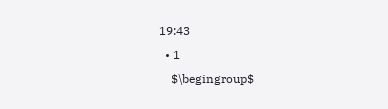19:43
  • 1
    $\begingroup$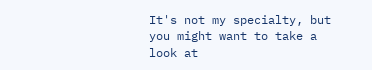It's not my specialty, but you might want to take a look at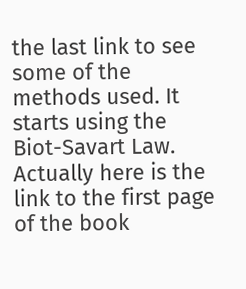the last link to see some of the methods used. It starts using the Biot-Savart Law. Actually here is the link to the first page of the book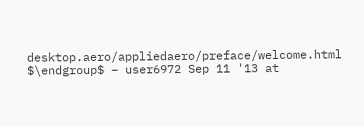desktop.aero/appliedaero/preface/welcome.html $\endgroup$ – user6972 Sep 11 '13 at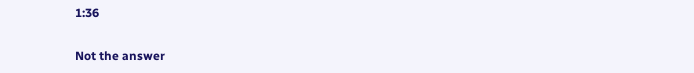1:36

Not the answer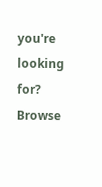you're looking for? Browse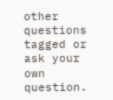other questions tagged or ask your own question.